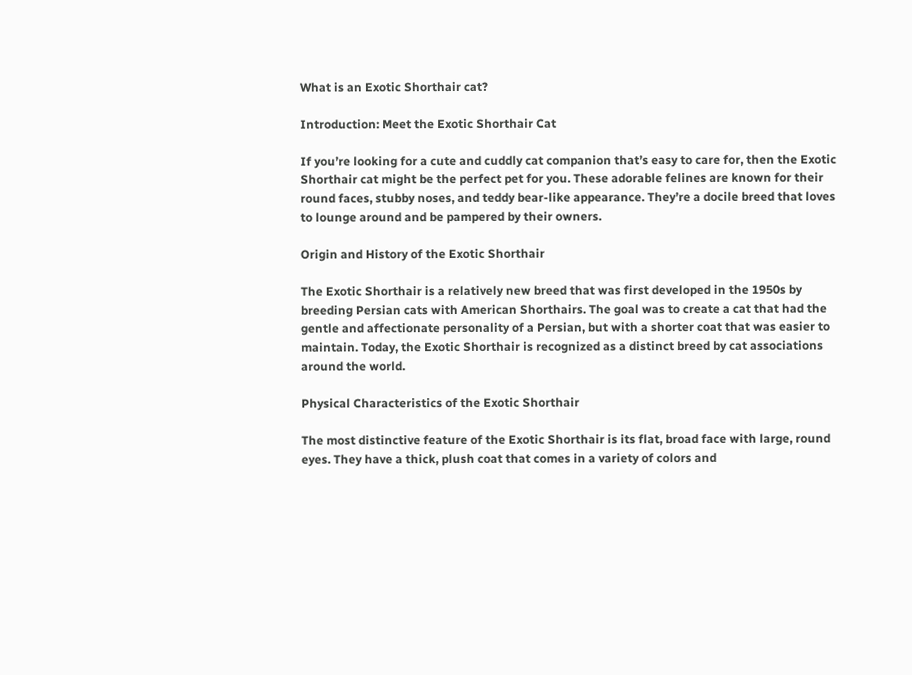What is an Exotic Shorthair cat?

Introduction: Meet the Exotic Shorthair Cat

If you’re looking for a cute and cuddly cat companion that’s easy to care for, then the Exotic Shorthair cat might be the perfect pet for you. These adorable felines are known for their round faces, stubby noses, and teddy bear-like appearance. They’re a docile breed that loves to lounge around and be pampered by their owners.

Origin and History of the Exotic Shorthair

The Exotic Shorthair is a relatively new breed that was first developed in the 1950s by breeding Persian cats with American Shorthairs. The goal was to create a cat that had the gentle and affectionate personality of a Persian, but with a shorter coat that was easier to maintain. Today, the Exotic Shorthair is recognized as a distinct breed by cat associations around the world.

Physical Characteristics of the Exotic Shorthair

The most distinctive feature of the Exotic Shorthair is its flat, broad face with large, round eyes. They have a thick, plush coat that comes in a variety of colors and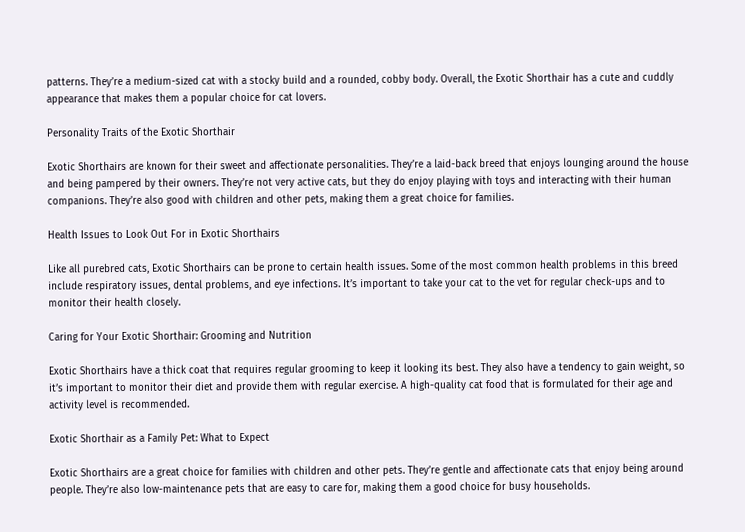patterns. They’re a medium-sized cat with a stocky build and a rounded, cobby body. Overall, the Exotic Shorthair has a cute and cuddly appearance that makes them a popular choice for cat lovers.

Personality Traits of the Exotic Shorthair

Exotic Shorthairs are known for their sweet and affectionate personalities. They’re a laid-back breed that enjoys lounging around the house and being pampered by their owners. They’re not very active cats, but they do enjoy playing with toys and interacting with their human companions. They’re also good with children and other pets, making them a great choice for families.

Health Issues to Look Out For in Exotic Shorthairs

Like all purebred cats, Exotic Shorthairs can be prone to certain health issues. Some of the most common health problems in this breed include respiratory issues, dental problems, and eye infections. It’s important to take your cat to the vet for regular check-ups and to monitor their health closely.

Caring for Your Exotic Shorthair: Grooming and Nutrition

Exotic Shorthairs have a thick coat that requires regular grooming to keep it looking its best. They also have a tendency to gain weight, so it’s important to monitor their diet and provide them with regular exercise. A high-quality cat food that is formulated for their age and activity level is recommended.

Exotic Shorthair as a Family Pet: What to Expect

Exotic Shorthairs are a great choice for families with children and other pets. They’re gentle and affectionate cats that enjoy being around people. They’re also low-maintenance pets that are easy to care for, making them a good choice for busy households.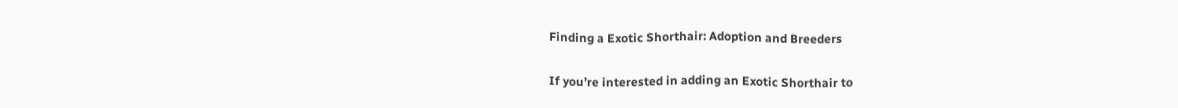Finding a Exotic Shorthair: Adoption and Breeders

If you’re interested in adding an Exotic Shorthair to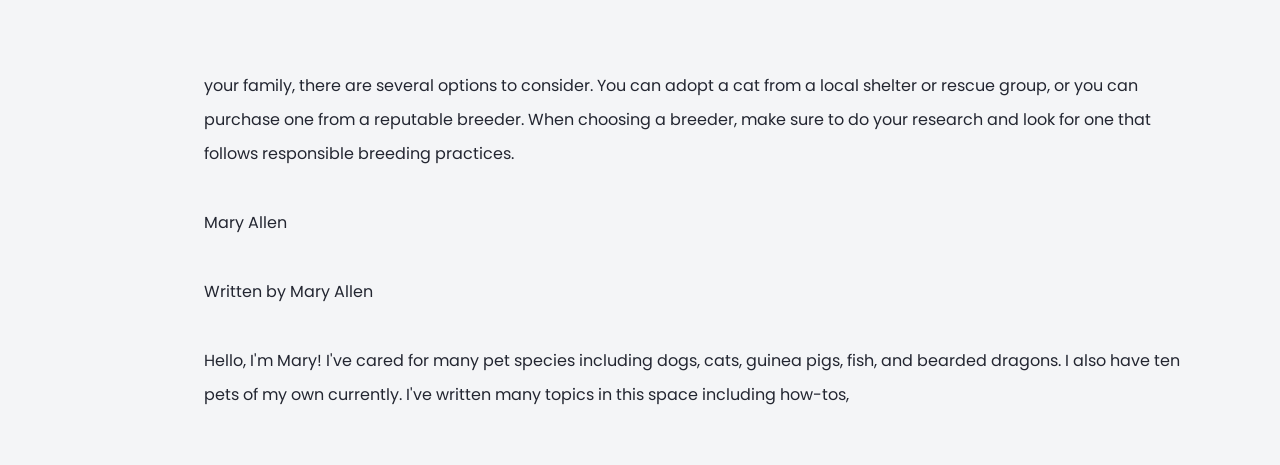your family, there are several options to consider. You can adopt a cat from a local shelter or rescue group, or you can purchase one from a reputable breeder. When choosing a breeder, make sure to do your research and look for one that follows responsible breeding practices.

Mary Allen

Written by Mary Allen

Hello, I'm Mary! I've cared for many pet species including dogs, cats, guinea pigs, fish, and bearded dragons. I also have ten pets of my own currently. I've written many topics in this space including how-tos,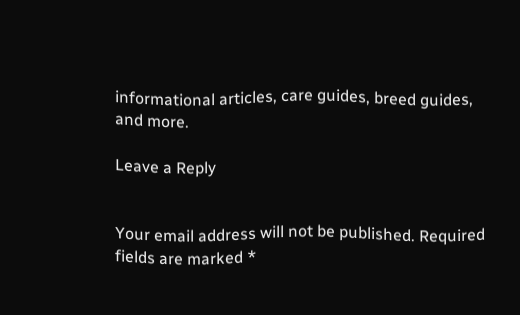informational articles, care guides, breed guides, and more.

Leave a Reply


Your email address will not be published. Required fields are marked *